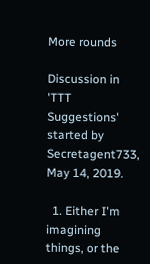More rounds

Discussion in 'TTT Suggestions' started by Secretagent733, May 14, 2019.

  1. Either I'm imagining things, or the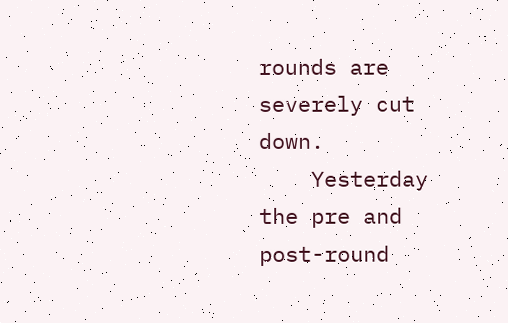rounds are severely cut down.
    Yesterday the pre and post-round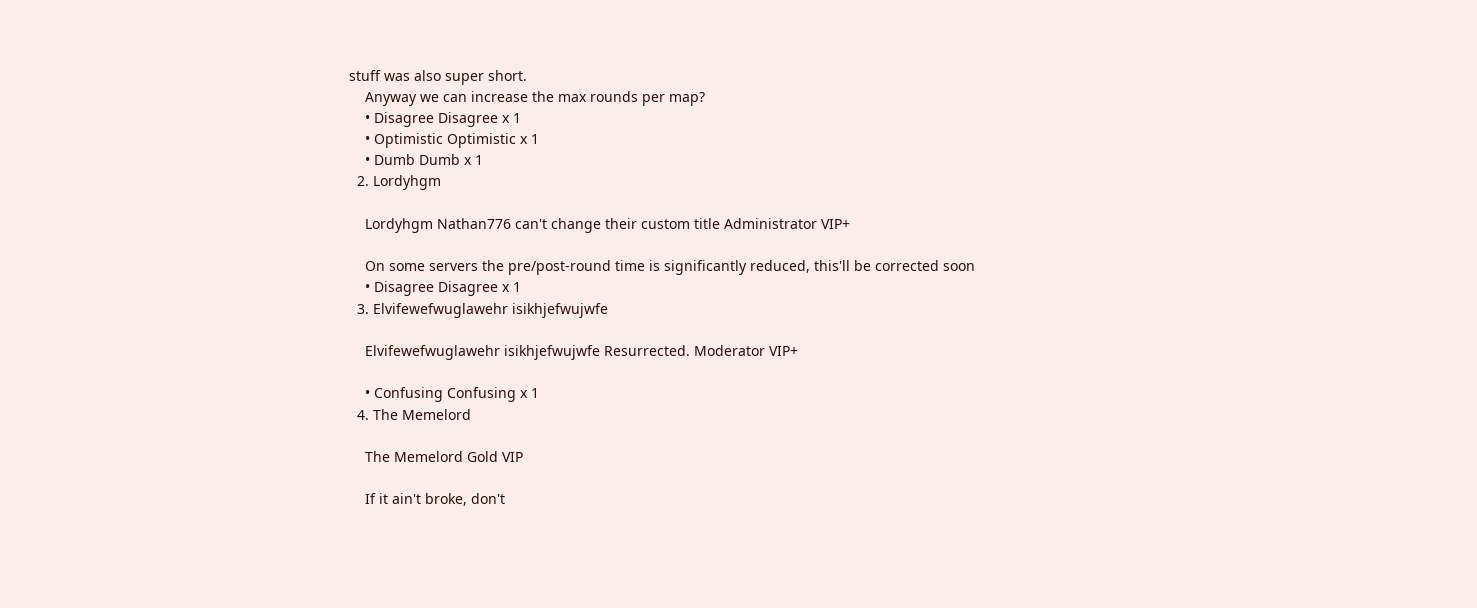stuff was also super short.
    Anyway we can increase the max rounds per map?
    • Disagree Disagree x 1
    • Optimistic Optimistic x 1
    • Dumb Dumb x 1
  2. Lordyhgm

    Lordyhgm Nathan776 can't change their custom title Administrator VIP+

    On some servers the pre/post-round time is significantly reduced, this'll be corrected soon
    • Disagree Disagree x 1
  3. Elvifewefwuglawehr isikhjefwujwfe

    Elvifewefwuglawehr isikhjefwujwfe Resurrected. Moderator VIP+

    • Confusing Confusing x 1
  4. The Memelord

    The Memelord Gold VIP

    If it ain't broke, don't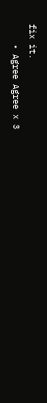fix it.
    • Agree Agree x 3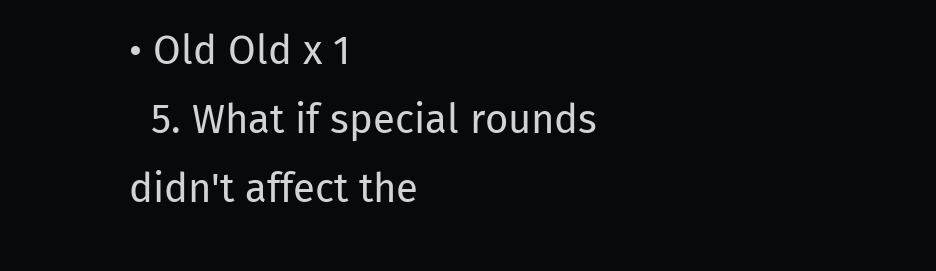• Old Old x 1
  5. What if special rounds didn't affect the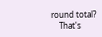round total?
    That's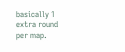basically 1 extra round per map.